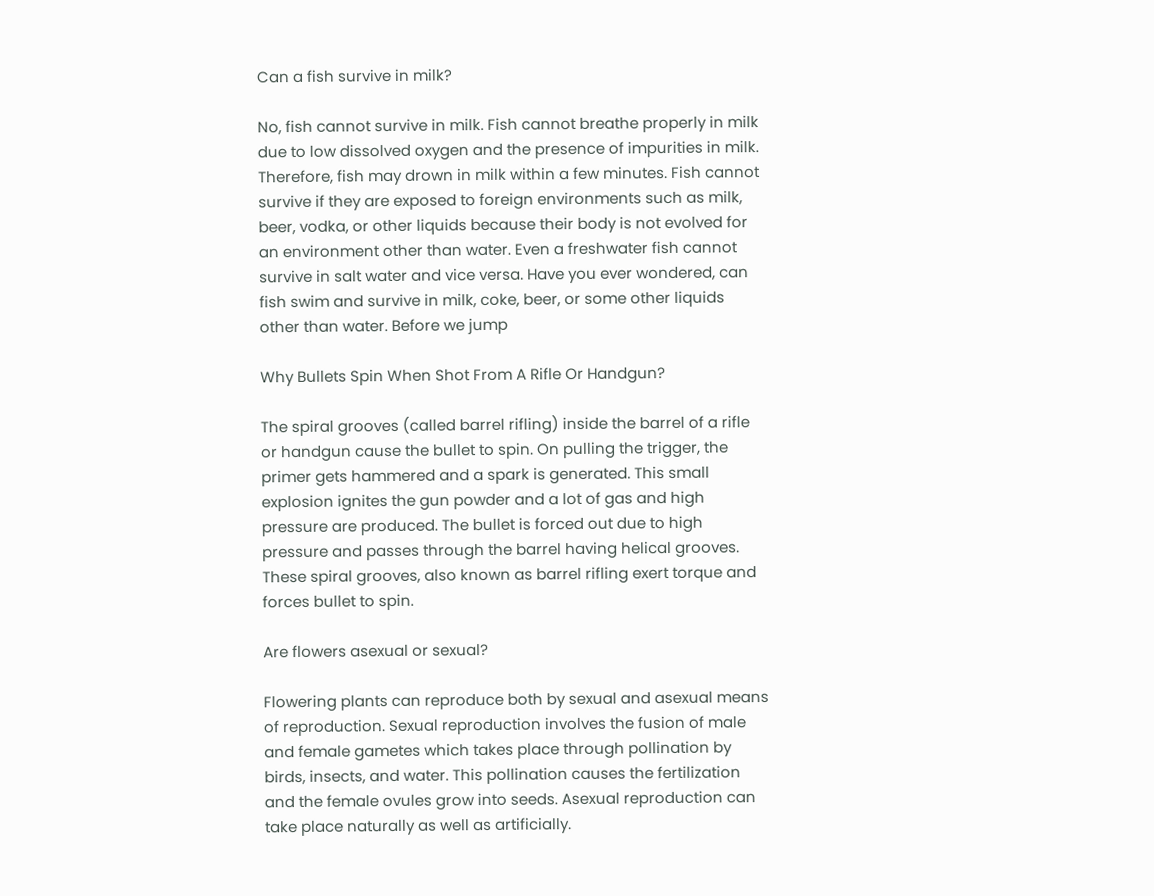Can a fish survive in milk?

No, fish cannot survive in milk. Fish cannot breathe properly in milk due to low dissolved oxygen and the presence of impurities in milk. Therefore, fish may drown in milk within a few minutes. Fish cannot survive if they are exposed to foreign environments such as milk, beer, vodka, or other liquids because their body is not evolved for an environment other than water. Even a freshwater fish cannot survive in salt water and vice versa. Have you ever wondered, can fish swim and survive in milk, coke, beer, or some other liquids other than water. Before we jump

Why Bullets Spin When Shot From A Rifle Or Handgun?

The spiral grooves (called barrel rifling) inside the barrel of a rifle or handgun cause the bullet to spin. On pulling the trigger, the primer gets hammered and a spark is generated. This small explosion ignites the gun powder and a lot of gas and high pressure are produced. The bullet is forced out due to high pressure and passes through the barrel having helical grooves. These spiral grooves, also known as barrel rifling exert torque and forces bullet to spin.

Are flowers asexual or sexual?

Flowering plants can reproduce both by sexual and asexual means of reproduction. Sexual reproduction involves the fusion of male and female gametes which takes place through pollination by birds, insects, and water. This pollination causes the fertilization and the female ovules grow into seeds. Asexual reproduction can take place naturally as well as artificially.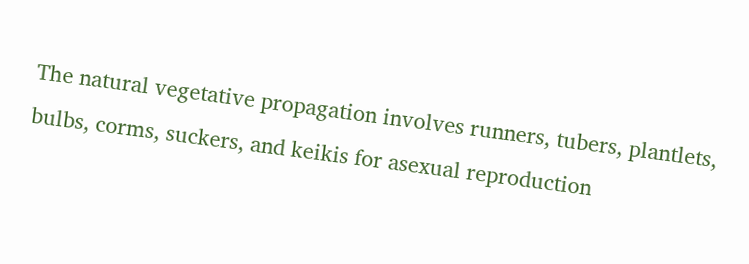The natural vegetative propagation involves runners, tubers, plantlets, bulbs, corms, suckers, and keikis for asexual reproduction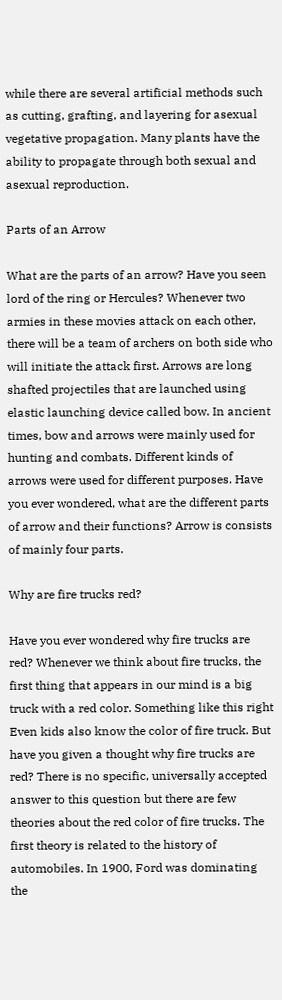while there are several artificial methods such as cutting, grafting, and layering for asexual vegetative propagation. Many plants have the ability to propagate through both sexual and asexual reproduction.

Parts of an Arrow

What are the parts of an arrow? Have you seen lord of the ring or Hercules? Whenever two armies in these movies attack on each other, there will be a team of archers on both side who will initiate the attack first. Arrows are long shafted projectiles that are launched using elastic launching device called bow. In ancient times, bow and arrows were mainly used for hunting and combats. Different kinds of arrows were used for different purposes. Have you ever wondered, what are the different parts of arrow and their functions? Arrow is consists of mainly four parts.

Why are fire trucks red?

Have you ever wondered why fire trucks are red? Whenever we think about fire trucks, the first thing that appears in our mind is a big truck with a red color. Something like this right Even kids also know the color of fire truck. But have you given a thought why fire trucks are red? There is no specific, universally accepted answer to this question but there are few theories about the red color of fire trucks. The first theory is related to the history of automobiles. In 1900, Ford was dominating the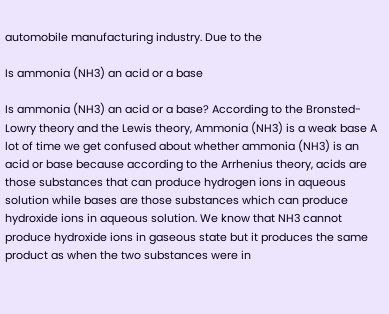automobile manufacturing industry. Due to the

Is ammonia (NH3) an acid or a base

Is ammonia (NH3) an acid or a base? According to the Bronsted-Lowry theory and the Lewis theory, Ammonia (NH3) is a weak base A lot of time we get confused about whether ammonia (NH3) is an acid or base because according to the Arrhenius theory, acids are those substances that can produce hydrogen ions in aqueous solution while bases are those substances which can produce hydroxide ions in aqueous solution. We know that NH3 cannot produce hydroxide ions in gaseous state but it produces the same product as when the two substances were in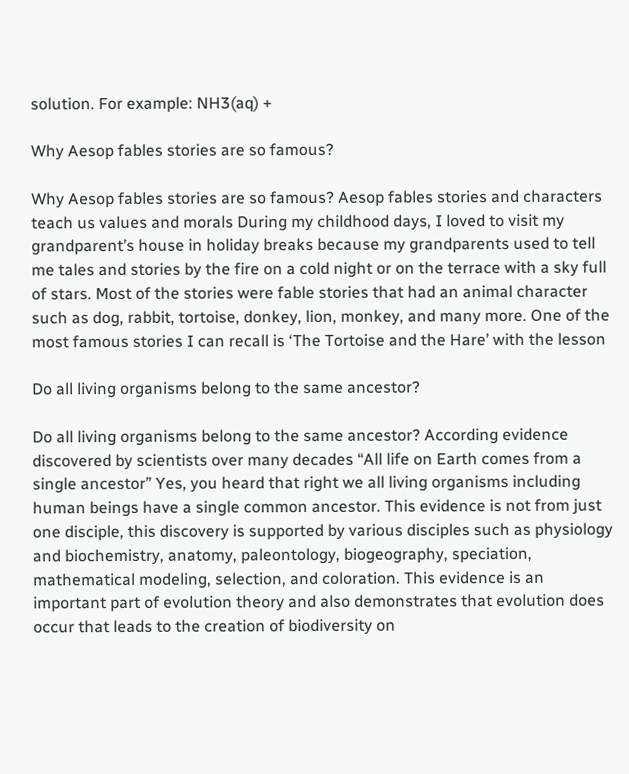solution. For example: NH3(aq) +

Why Aesop fables stories are so famous?

Why Aesop fables stories are so famous? Aesop fables stories and characters teach us values and morals During my childhood days, I loved to visit my grandparent’s house in holiday breaks because my grandparents used to tell me tales and stories by the fire on a cold night or on the terrace with a sky full of stars. Most of the stories were fable stories that had an animal character such as dog, rabbit, tortoise, donkey, lion, monkey, and many more. One of the most famous stories I can recall is ‘The Tortoise and the Hare’ with the lesson

Do all living organisms belong to the same ancestor?

Do all living organisms belong to the same ancestor? According evidence discovered by scientists over many decades “All life on Earth comes from a single ancestor” Yes, you heard that right we all living organisms including human beings have a single common ancestor. This evidence is not from just one disciple, this discovery is supported by various disciples such as physiology and biochemistry, anatomy, paleontology, biogeography, speciation, mathematical modeling, selection, and coloration. This evidence is an important part of evolution theory and also demonstrates that evolution does occur that leads to the creation of biodiversity on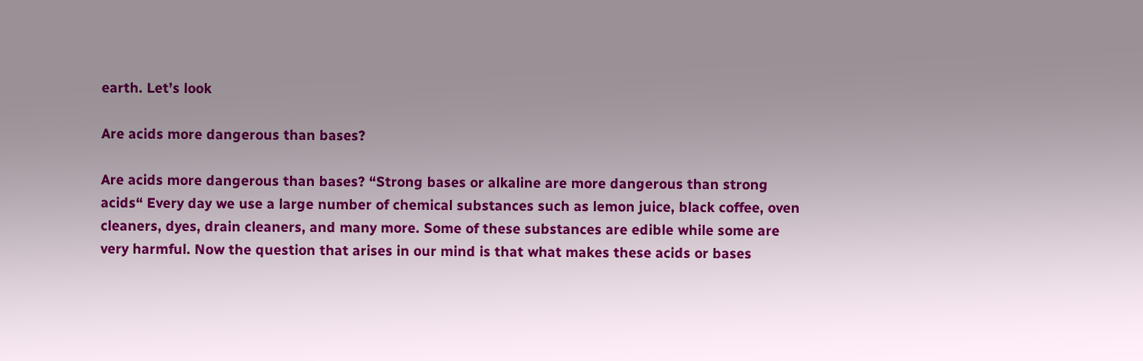earth. Let’s look

Are acids more dangerous than bases?

Are acids more dangerous than bases? “Strong bases or alkaline are more dangerous than strong acids“ Every day we use a large number of chemical substances such as lemon juice, black coffee, oven cleaners, dyes, drain cleaners, and many more. Some of these substances are edible while some are very harmful. Now the question that arises in our mind is that what makes these acids or bases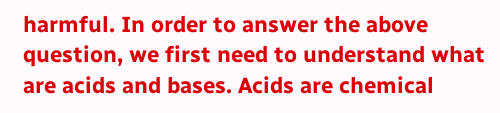harmful. In order to answer the above question, we first need to understand what are acids and bases. Acids are chemical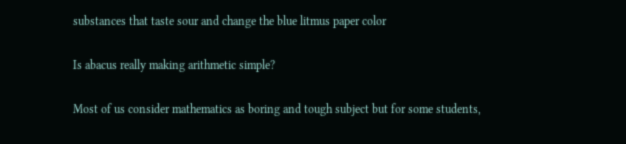substances that taste sour and change the blue litmus paper color

Is abacus really making arithmetic simple?

Most of us consider mathematics as boring and tough subject but for some students,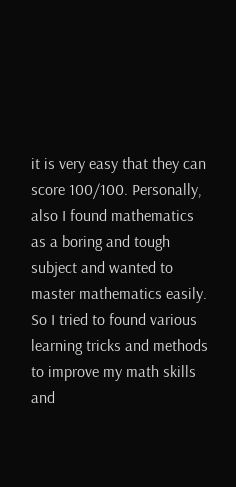it is very easy that they can score 100/100. Personally, also I found mathematics as a boring and tough subject and wanted to master mathematics easily. So I tried to found various learning tricks and methods to improve my math skills and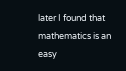later I found that mathematics is an easy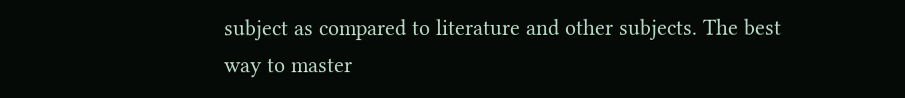subject as compared to literature and other subjects. The best way to master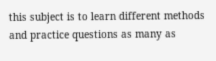this subject is to learn different methods and practice questions as many as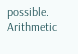possible. Arithmetic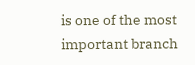is one of the most important branch